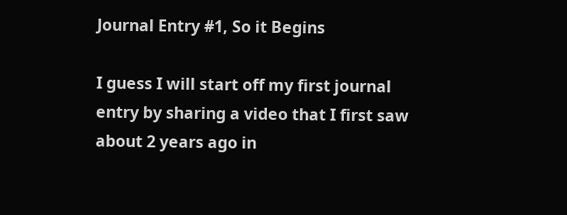Journal Entry #1, So it Begins

I guess I will start off my first journal entry by sharing a video that I first saw about 2 years ago in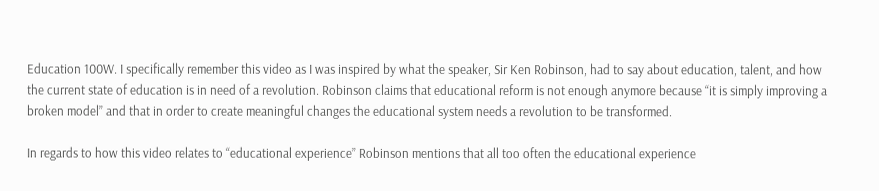Education 100W. I specifically remember this video as I was inspired by what the speaker, Sir Ken Robinson, had to say about education, talent, and how the current state of education is in need of a revolution. Robinson claims that educational reform is not enough anymore because “it is simply improving a broken model” and that in order to create meaningful changes the educational system needs a revolution to be transformed.

In regards to how this video relates to “educational experience” Robinson mentions that all too often the educational experience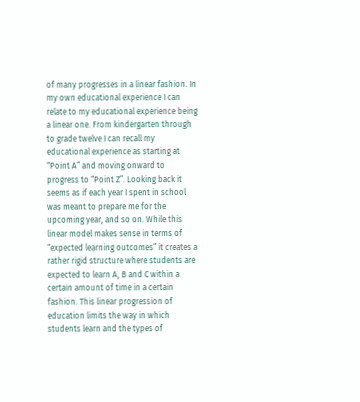of many progresses in a linear fashion. In my own educational experience I can relate to my educational experience being a linear one. From kindergarten through to grade twelve I can recall my educational experience as starting at “Point A” and moving onward to progress to “Point Z”. Looking back it seems as if each year I spent in school was meant to prepare me for the upcoming year, and so on. While this linear model makes sense in terms of “expected learning outcomes” it creates a rather rigid structure where students are expected to learn A, B and C within a certain amount of time in a certain fashion. This linear progression of education limits the way in which students learn and the types of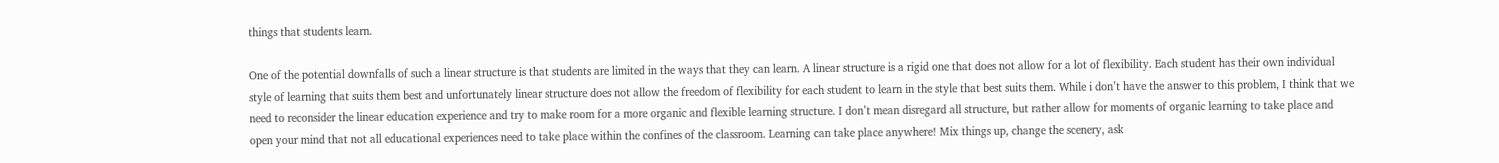things that students learn.

One of the potential downfalls of such a linear structure is that students are limited in the ways that they can learn. A linear structure is a rigid one that does not allow for a lot of flexibility. Each student has their own individual style of learning that suits them best and unfortunately linear structure does not allow the freedom of flexibility for each student to learn in the style that best suits them. While i don’t have the answer to this problem, I think that we need to reconsider the linear education experience and try to make room for a more organic and flexible learning structure. I don’t mean disregard all structure, but rather allow for moments of organic learning to take place and open your mind that not all educational experiences need to take place within the confines of the classroom. Learning can take place anywhere! Mix things up, change the scenery, ask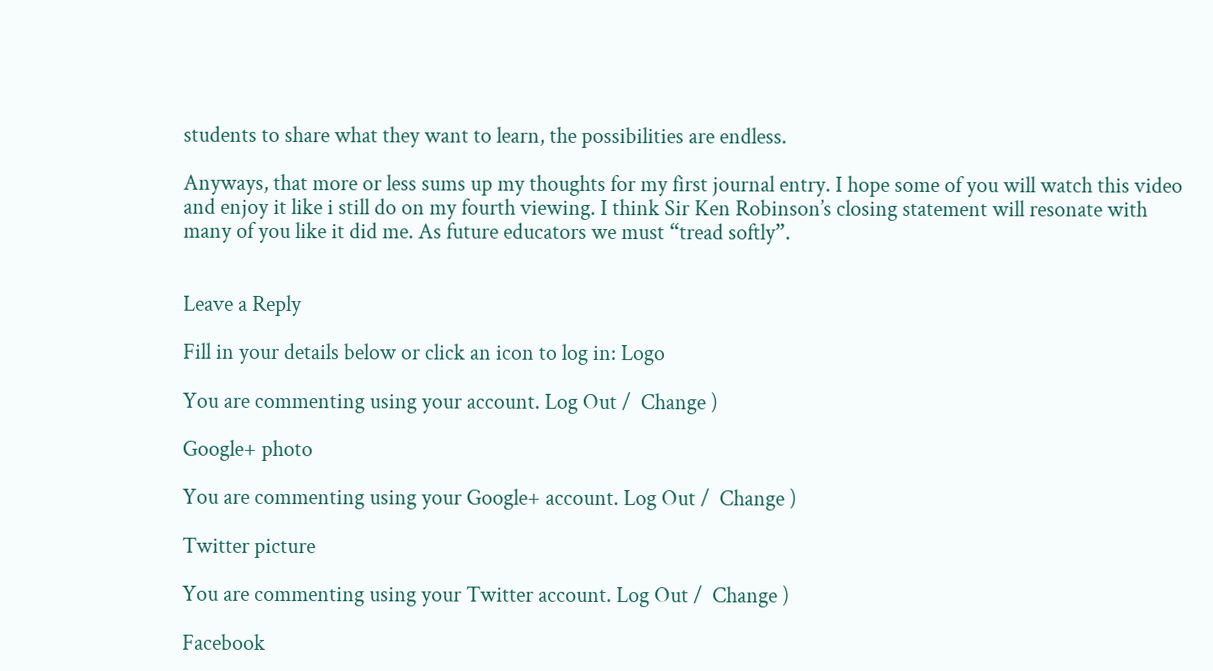students to share what they want to learn, the possibilities are endless.

Anyways, that more or less sums up my thoughts for my first journal entry. I hope some of you will watch this video and enjoy it like i still do on my fourth viewing. I think Sir Ken Robinson’s closing statement will resonate with many of you like it did me. As future educators we must “tread softly”.


Leave a Reply

Fill in your details below or click an icon to log in: Logo

You are commenting using your account. Log Out /  Change )

Google+ photo

You are commenting using your Google+ account. Log Out /  Change )

Twitter picture

You are commenting using your Twitter account. Log Out /  Change )

Facebook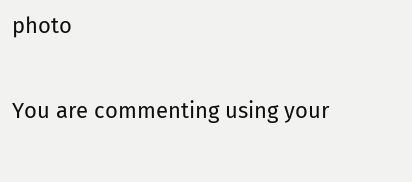photo

You are commenting using your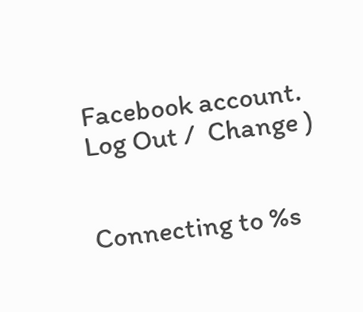Facebook account. Log Out /  Change )


Connecting to %s